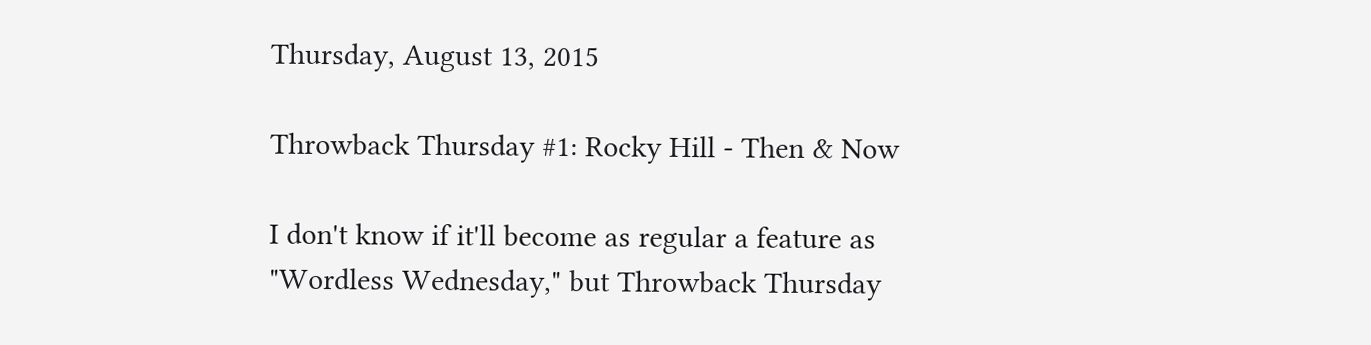Thursday, August 13, 2015

Throwback Thursday #1: Rocky Hill - Then & Now

I don't know if it'll become as regular a feature as "Wordless Wednesday," but Throwback Thursday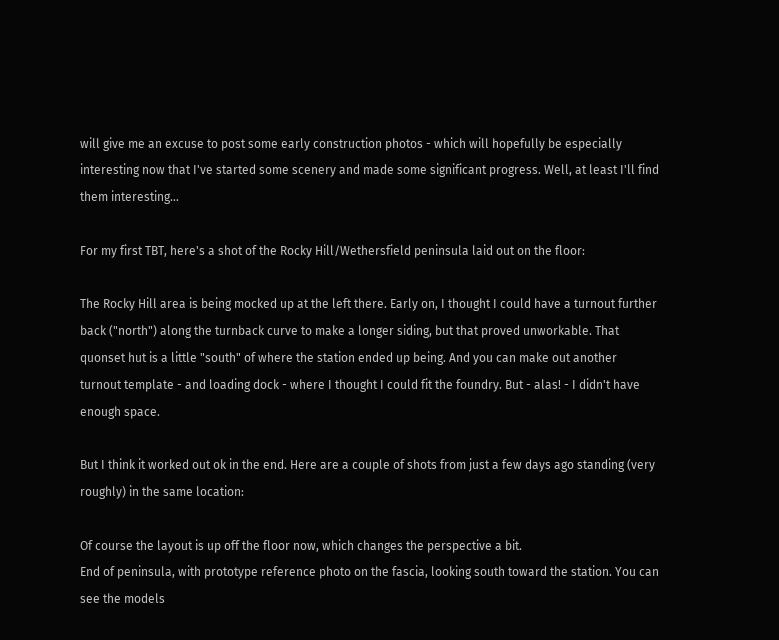will give me an excuse to post some early construction photos - which will hopefully be especially interesting now that I've started some scenery and made some significant progress. Well, at least I'll find them interesting...

For my first TBT, here's a shot of the Rocky Hill/Wethersfield peninsula laid out on the floor:

The Rocky Hill area is being mocked up at the left there. Early on, I thought I could have a turnout further back ("north") along the turnback curve to make a longer siding, but that proved unworkable. That quonset hut is a little "south" of where the station ended up being. And you can make out another turnout template - and loading dock - where I thought I could fit the foundry. But - alas! - I didn't have enough space.

But I think it worked out ok in the end. Here are a couple of shots from just a few days ago standing (very roughly) in the same location:

Of course the layout is up off the floor now, which changes the perspective a bit.
End of peninsula, with prototype reference photo on the fascia, looking south toward the station. You can see the models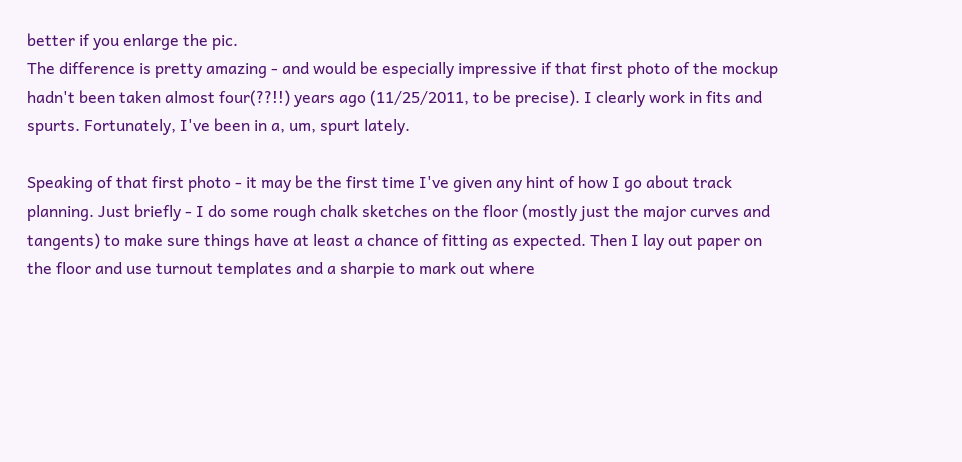better if you enlarge the pic.
The difference is pretty amazing - and would be especially impressive if that first photo of the mockup hadn't been taken almost four(??!!) years ago (11/25/2011, to be precise). I clearly work in fits and spurts. Fortunately, I've been in a, um, spurt lately.

Speaking of that first photo - it may be the first time I've given any hint of how I go about track planning. Just briefly - I do some rough chalk sketches on the floor (mostly just the major curves and tangents) to make sure things have at least a chance of fitting as expected. Then I lay out paper on the floor and use turnout templates and a sharpie to mark out where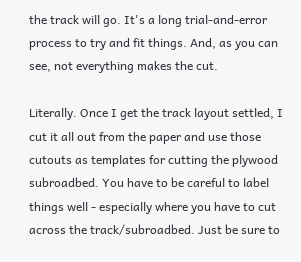the track will go. It's a long trial-and-error process to try and fit things. And, as you can see, not everything makes the cut.

Literally. Once I get the track layout settled, I cut it all out from the paper and use those cutouts as templates for cutting the plywood subroadbed. You have to be careful to label things well - especially where you have to cut across the track/subroadbed. Just be sure to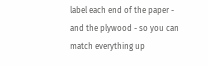label each end of the paper - and the plywood - so you can match everything up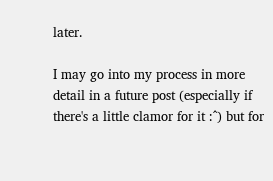later.

I may go into my process in more detail in a future post (especially if there's a little clamor for it :^) but for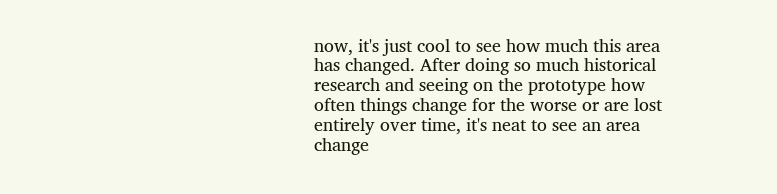now, it's just cool to see how much this area has changed. After doing so much historical research and seeing on the prototype how often things change for the worse or are lost entirely over time, it's neat to see an area change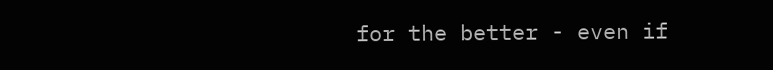for the better - even if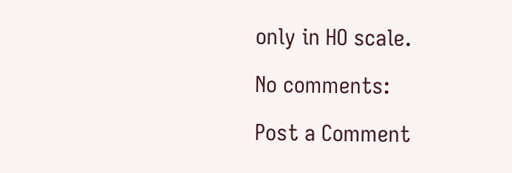only in HO scale.

No comments:

Post a Comment